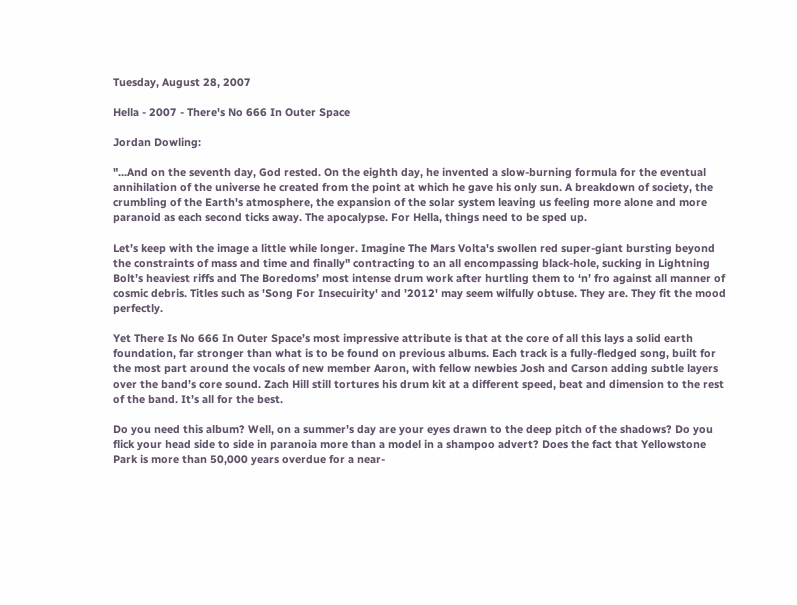Tuesday, August 28, 2007

Hella - 2007 - There's No 666 In Outer Space

Jordan Dowling:

"...And on the seventh day, God rested. On the eighth day, he invented a slow-burning formula for the eventual annihilation of the universe he created from the point at which he gave his only sun. A breakdown of society, the crumbling of the Earth's atmosphere, the expansion of the solar system leaving us feeling more alone and more paranoid as each second ticks away. The apocalypse. For Hella, things need to be sped up.

Let’s keep with the image a little while longer. Imagine The Mars Volta's swollen red super-giant bursting beyond the constraints of mass and time and finally" contracting to an all encompassing black-hole, sucking in Lightning Bolt’s heaviest riffs and The Boredoms’ most intense drum work after hurtling them to ‘n’ fro against all manner of cosmic debris. Titles such as 'Song For Insecuirity' and '2012' may seem wilfully obtuse. They are. They fit the mood perfectly.

Yet There Is No 666 In Outer Space’s most impressive attribute is that at the core of all this lays a solid earth foundation, far stronger than what is to be found on previous albums. Each track is a fully-fledged song, built for the most part around the vocals of new member Aaron, with fellow newbies Josh and Carson adding subtle layers over the band’s core sound. Zach Hill still tortures his drum kit at a different speed, beat and dimension to the rest of the band. It’s all for the best.

Do you need this album? Well, on a summer’s day are your eyes drawn to the deep pitch of the shadows? Do you flick your head side to side in paranoia more than a model in a shampoo advert? Does the fact that Yellowstone Park is more than 50,000 years overdue for a near-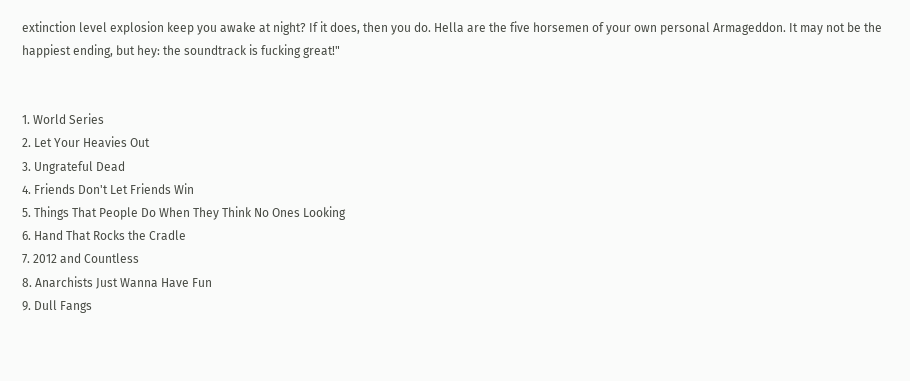extinction level explosion keep you awake at night? If it does, then you do. Hella are the five horsemen of your own personal Armageddon. It may not be the happiest ending, but hey: the soundtrack is fucking great!"


1. World Series
2. Let Your Heavies Out
3. Ungrateful Dead
4. Friends Don't Let Friends Win
5. Things That People Do When They Think No Ones Looking
6. Hand That Rocks the Cradle
7. 2012 and Countless
8. Anarchists Just Wanna Have Fun
9. Dull Fangs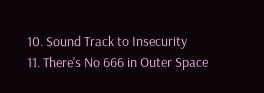10. Sound Track to Insecurity
11. There's No 666 in Outer Space